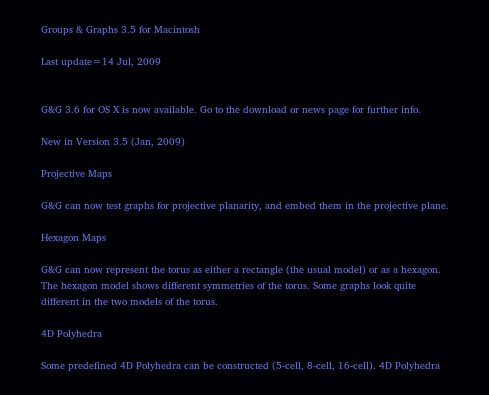Groups & Graphs 3.5 for Macintosh

Last update=14 Jul, 2009


G&G 3.6 for OS X is now available. Go to the download or news page for further info.

New in Version 3.5 (Jan, 2009)

Projective Maps

G&G can now test graphs for projective planarity, and embed them in the projective plane.

Hexagon Maps

G&G can now represent the torus as either a rectangle (the usual model) or as a hexagon. The hexagon model shows different symmetries of the torus. Some graphs look quite different in the two models of the torus.

4D Polyhedra

Some predefined 4D Polyhedra can be constructed (5-cell, 8-cell, 16-cell). 4D Polyhedra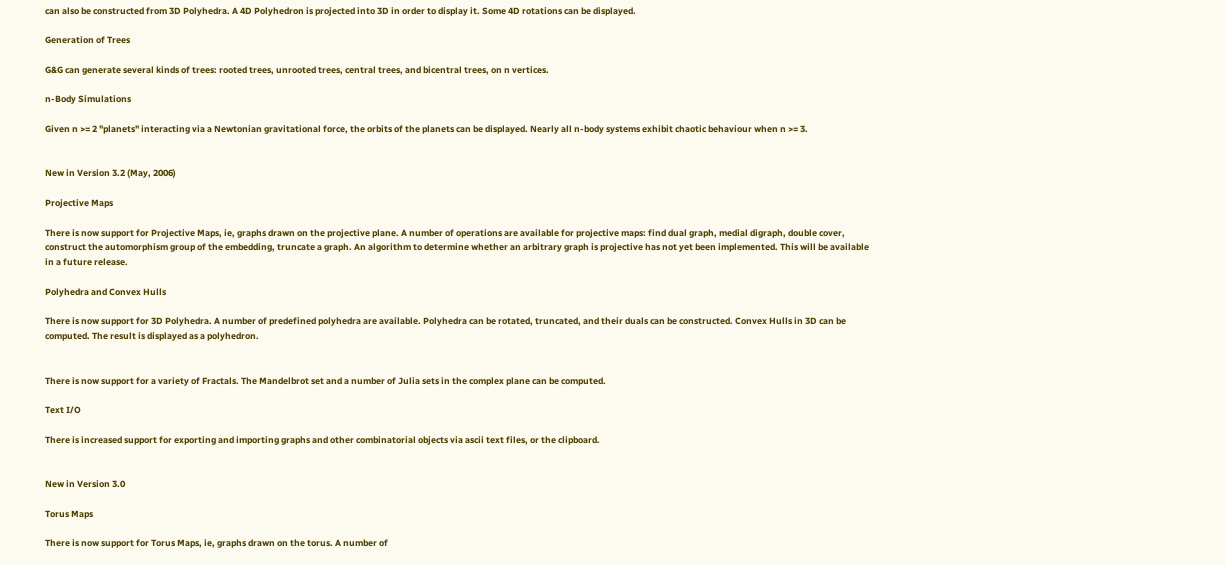can also be constructed from 3D Polyhedra. A 4D Polyhedron is projected into 3D in order to display it. Some 4D rotations can be displayed.

Generation of Trees

G&G can generate several kinds of trees: rooted trees, unrooted trees, central trees, and bicentral trees, on n vertices.

n-Body Simulations

Given n >= 2 "planets" interacting via a Newtonian gravitational force, the orbits of the planets can be displayed. Nearly all n-body systems exhibit chaotic behaviour when n >= 3.


New in Version 3.2 (May, 2006)

Projective Maps

There is now support for Projective Maps, ie, graphs drawn on the projective plane. A number of operations are available for projective maps: find dual graph, medial digraph, double cover, construct the automorphism group of the embedding, truncate a graph. An algorithm to determine whether an arbitrary graph is projective has not yet been implemented. This will be available in a future release.

Polyhedra and Convex Hulls

There is now support for 3D Polyhedra. A number of predefined polyhedra are available. Polyhedra can be rotated, truncated, and their duals can be constructed. Convex Hulls in 3D can be computed. The result is displayed as a polyhedron.


There is now support for a variety of Fractals. The Mandelbrot set and a number of Julia sets in the complex plane can be computed.

Text I/O

There is increased support for exporting and importing graphs and other combinatorial objects via ascii text files, or the clipboard.


New in Version 3.0

Torus Maps

There is now support for Torus Maps, ie, graphs drawn on the torus. A number of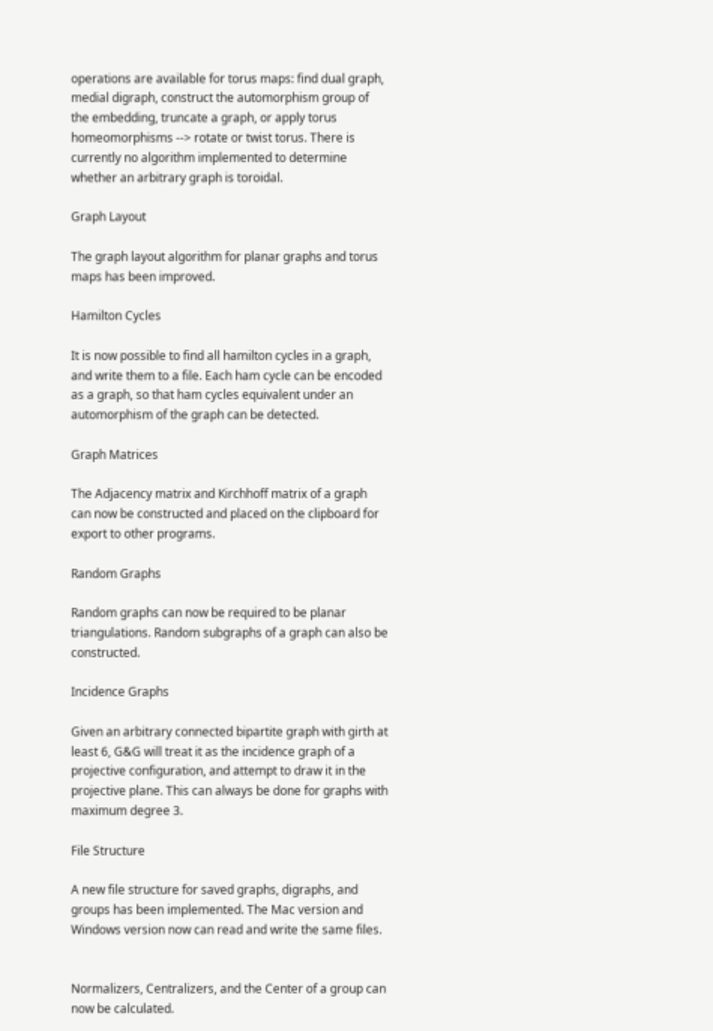operations are available for torus maps: find dual graph, medial digraph, construct the automorphism group of the embedding, truncate a graph, or apply torus homeomorphisms --> rotate or twist torus. There is currently no algorithm implemented to determine whether an arbitrary graph is toroidal.

Graph Layout

The graph layout algorithm for planar graphs and torus maps has been improved.

Hamilton Cycles

It is now possible to find all hamilton cycles in a graph, and write them to a file. Each ham cycle can be encoded as a graph, so that ham cycles equivalent under an automorphism of the graph can be detected.

Graph Matrices

The Adjacency matrix and Kirchhoff matrix of a graph can now be constructed and placed on the clipboard for export to other programs.

Random Graphs

Random graphs can now be required to be planar triangulations. Random subgraphs of a graph can also be constructed.

Incidence Graphs

Given an arbitrary connected bipartite graph with girth at least 6, G&G will treat it as the incidence graph of a projective configuration, and attempt to draw it in the projective plane. This can always be done for graphs with maximum degree 3.

File Structure

A new file structure for saved graphs, digraphs, and groups has been implemented. The Mac version and Windows version now can read and write the same files.


Normalizers, Centralizers, and the Center of a group can now be calculated.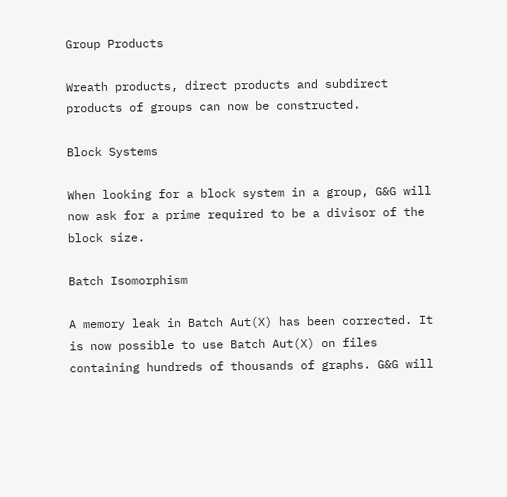Group Products

Wreath products, direct products and subdirect products of groups can now be constructed.

Block Systems

When looking for a block system in a group, G&G will now ask for a prime required to be a divisor of the block size.

Batch Isomorphism

A memory leak in Batch Aut(X) has been corrected. It is now possible to use Batch Aut(X) on files containing hundreds of thousands of graphs. G&G will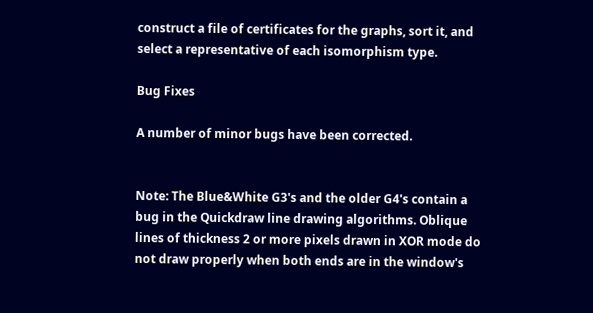construct a file of certificates for the graphs, sort it, and select a representative of each isomorphism type.

Bug Fixes

A number of minor bugs have been corrected.


Note: The Blue&White G3's and the older G4's contain a bug in the Quickdraw line drawing algorithms. Oblique lines of thickness 2 or more pixels drawn in XOR mode do not draw properly when both ends are in the window's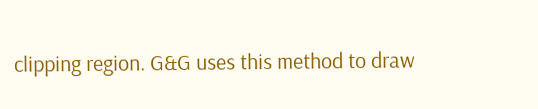clipping region. G&G uses this method to draw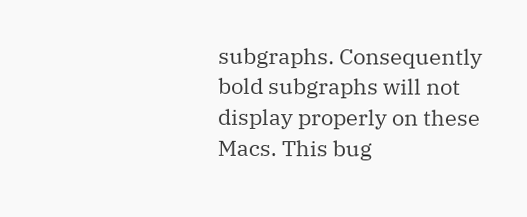subgraphs. Consequently bold subgraphs will not display properly on these Macs. This bug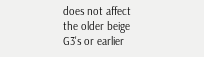does not affect the older beige G3's or earlier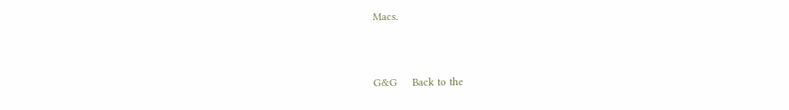Macs.


G&G     Back to the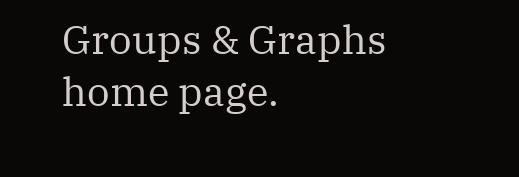Groups & Graphs home page.